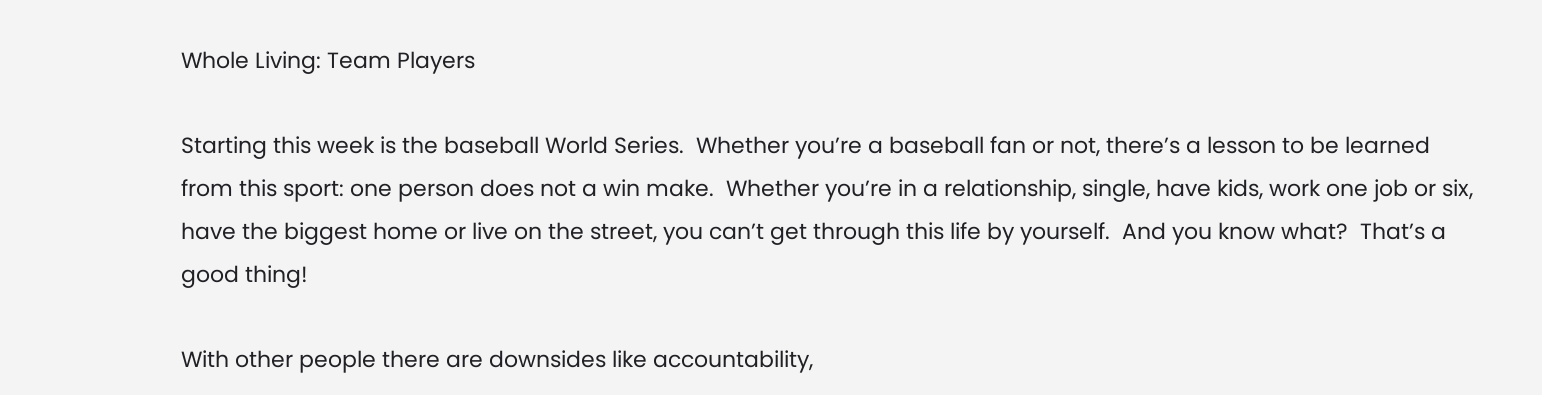Whole Living: Team Players

Starting this week is the baseball World Series.  Whether you’re a baseball fan or not, there’s a lesson to be learned from this sport: one person does not a win make.  Whether you’re in a relationship, single, have kids, work one job or six, have the biggest home or live on the street, you can’t get through this life by yourself.  And you know what?  That’s a good thing!

With other people there are downsides like accountability,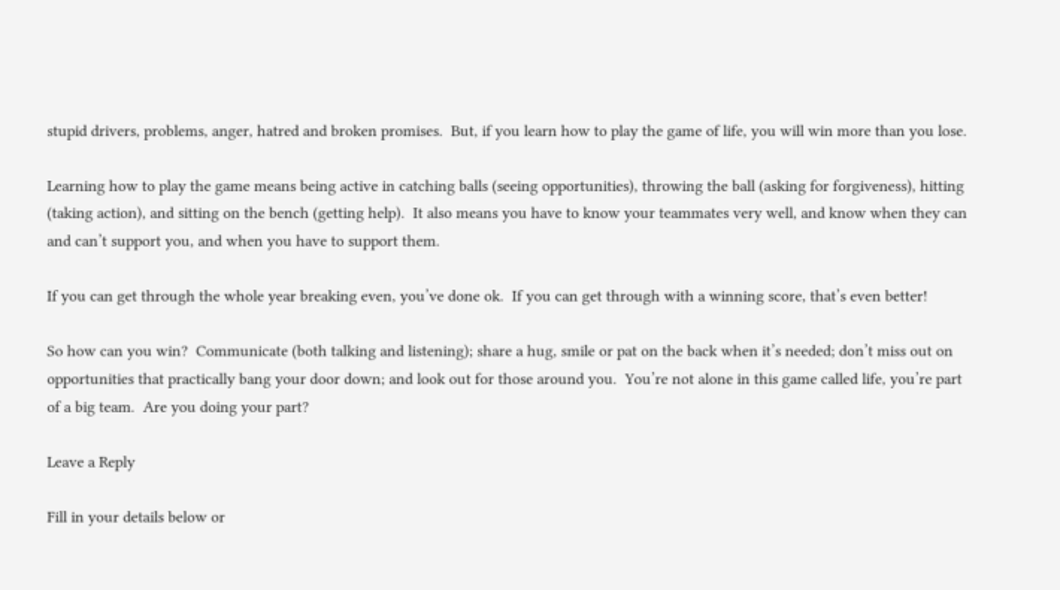stupid drivers, problems, anger, hatred and broken promises.  But, if you learn how to play the game of life, you will win more than you lose.

Learning how to play the game means being active in catching balls (seeing opportunities), throwing the ball (asking for forgiveness), hitting (taking action), and sitting on the bench (getting help).  It also means you have to know your teammates very well, and know when they can and can’t support you, and when you have to support them.

If you can get through the whole year breaking even, you’ve done ok.  If you can get through with a winning score, that’s even better!

So how can you win?  Communicate (both talking and listening); share a hug, smile or pat on the back when it’s needed; don’t miss out on opportunities that practically bang your door down; and look out for those around you.  You’re not alone in this game called life, you’re part of a big team.  Are you doing your part?

Leave a Reply

Fill in your details below or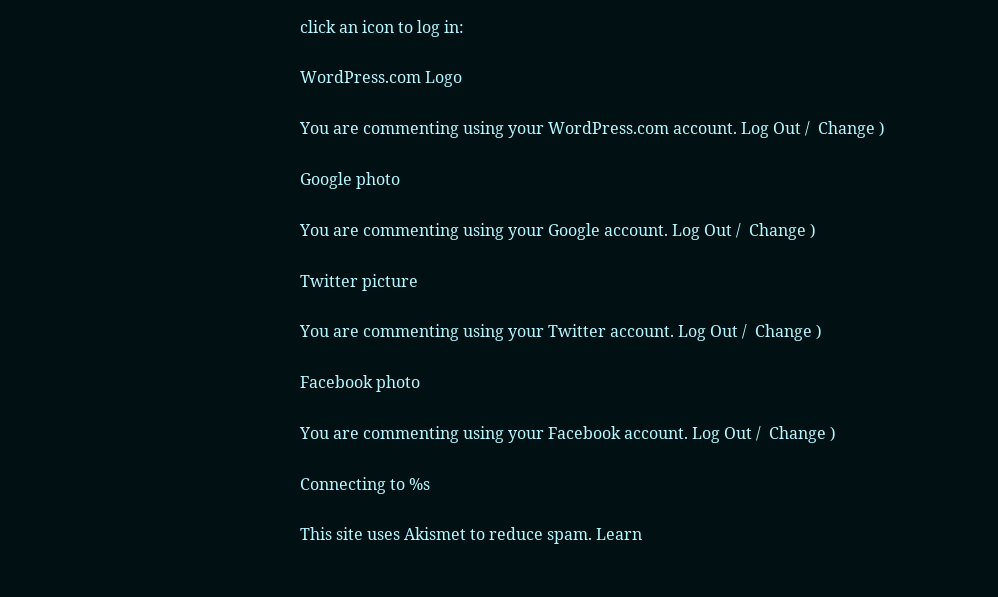click an icon to log in:

WordPress.com Logo

You are commenting using your WordPress.com account. Log Out /  Change )

Google photo

You are commenting using your Google account. Log Out /  Change )

Twitter picture

You are commenting using your Twitter account. Log Out /  Change )

Facebook photo

You are commenting using your Facebook account. Log Out /  Change )

Connecting to %s

This site uses Akismet to reduce spam. Learn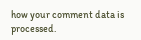how your comment data is processed.